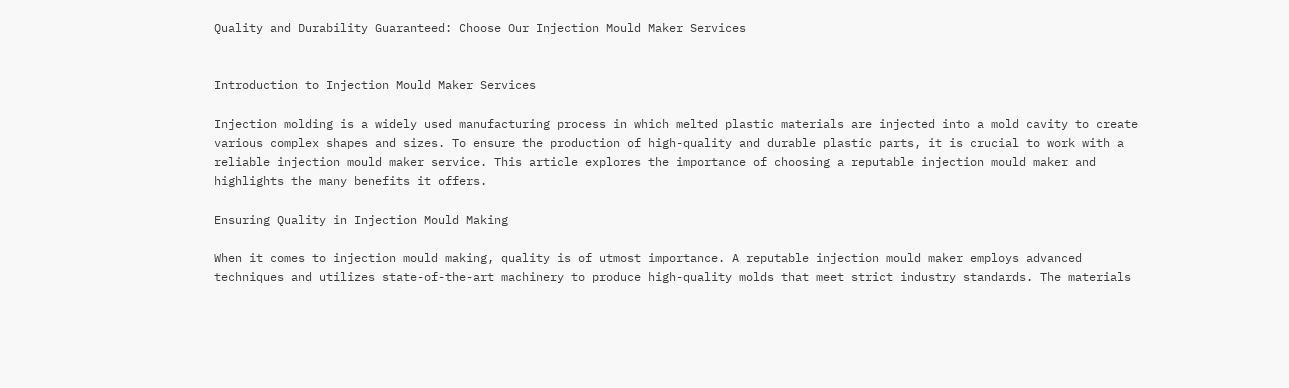Quality and Durability Guaranteed: Choose Our Injection Mould Maker Services


Introduction to Injection Mould Maker Services

Injection molding is a widely used manufacturing process in which melted plastic materials are injected into a mold cavity to create various complex shapes and sizes. To ensure the production of high-quality and durable plastic parts, it is crucial to work with a reliable injection mould maker service. This article explores the importance of choosing a reputable injection mould maker and highlights the many benefits it offers.

Ensuring Quality in Injection Mould Making

When it comes to injection mould making, quality is of utmost importance. A reputable injection mould maker employs advanced techniques and utilizes state-of-the-art machinery to produce high-quality molds that meet strict industry standards. The materials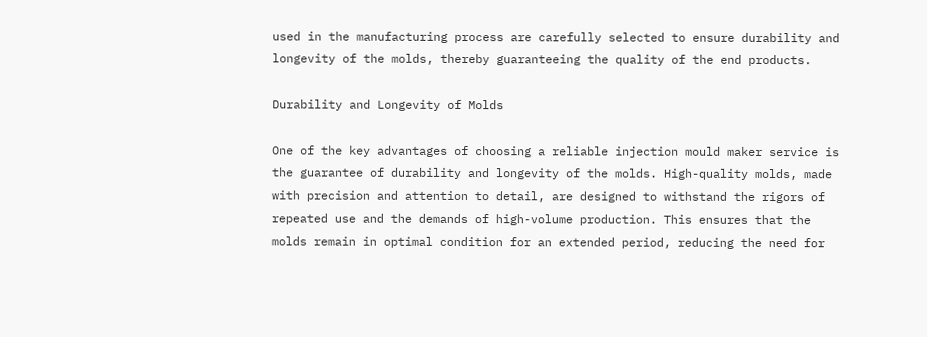used in the manufacturing process are carefully selected to ensure durability and longevity of the molds, thereby guaranteeing the quality of the end products.

Durability and Longevity of Molds

One of the key advantages of choosing a reliable injection mould maker service is the guarantee of durability and longevity of the molds. High-quality molds, made with precision and attention to detail, are designed to withstand the rigors of repeated use and the demands of high-volume production. This ensures that the molds remain in optimal condition for an extended period, reducing the need for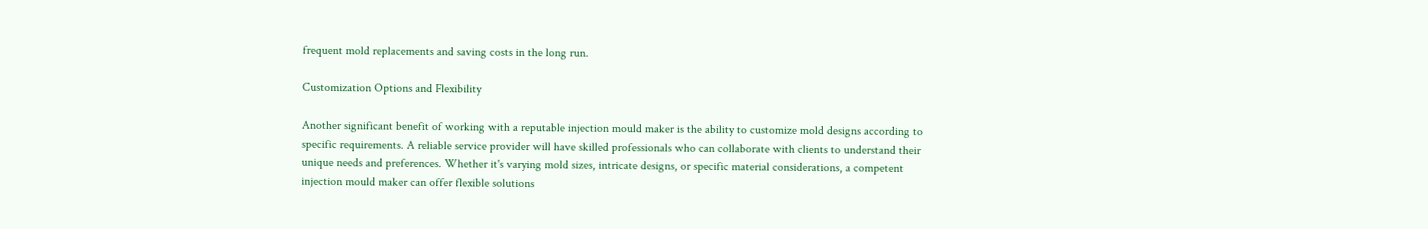frequent mold replacements and saving costs in the long run.

Customization Options and Flexibility

Another significant benefit of working with a reputable injection mould maker is the ability to customize mold designs according to specific requirements. A reliable service provider will have skilled professionals who can collaborate with clients to understand their unique needs and preferences. Whether it's varying mold sizes, intricate designs, or specific material considerations, a competent injection mould maker can offer flexible solutions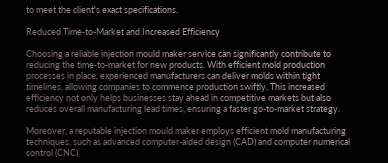to meet the client's exact specifications.

Reduced Time-to-Market and Increased Efficiency

Choosing a reliable injection mould maker service can significantly contribute to reducing the time-to-market for new products. With efficient mold production processes in place, experienced manufacturers can deliver molds within tight timelines, allowing companies to commence production swiftly. This increased efficiency not only helps businesses stay ahead in competitive markets but also reduces overall manufacturing lead times, ensuring a faster go-to-market strategy.

Moreover, a reputable injection mould maker employs efficient mold manufacturing techniques, such as advanced computer-aided design (CAD) and computer numerical control (CNC)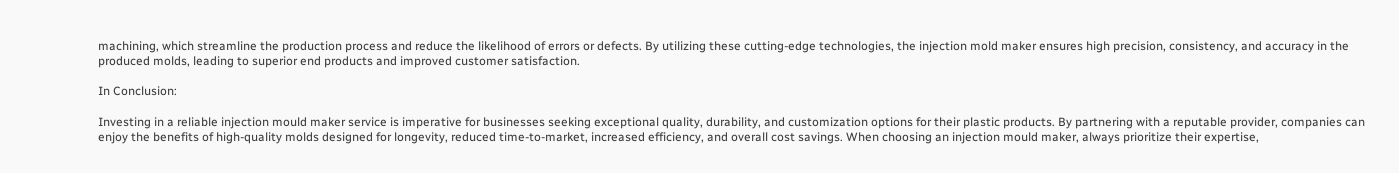machining, which streamline the production process and reduce the likelihood of errors or defects. By utilizing these cutting-edge technologies, the injection mold maker ensures high precision, consistency, and accuracy in the produced molds, leading to superior end products and improved customer satisfaction.

In Conclusion:

Investing in a reliable injection mould maker service is imperative for businesses seeking exceptional quality, durability, and customization options for their plastic products. By partnering with a reputable provider, companies can enjoy the benefits of high-quality molds designed for longevity, reduced time-to-market, increased efficiency, and overall cost savings. When choosing an injection mould maker, always prioritize their expertise,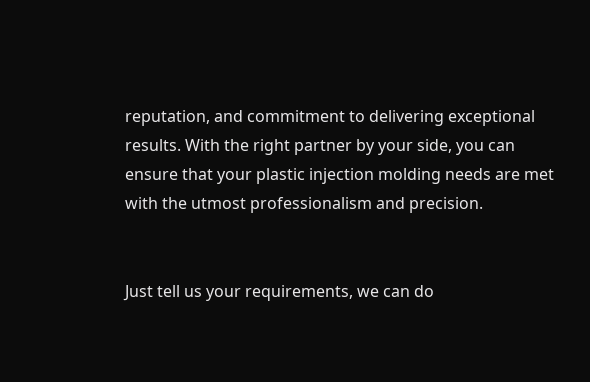reputation, and commitment to delivering exceptional results. With the right partner by your side, you can ensure that your plastic injection molding needs are met with the utmost professionalism and precision.


Just tell us your requirements, we can do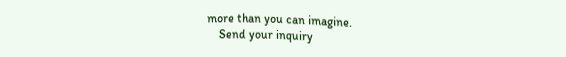more than you can imagine.
    Send your inquiry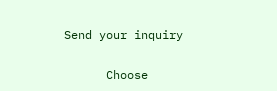Send your inquiry

      Choose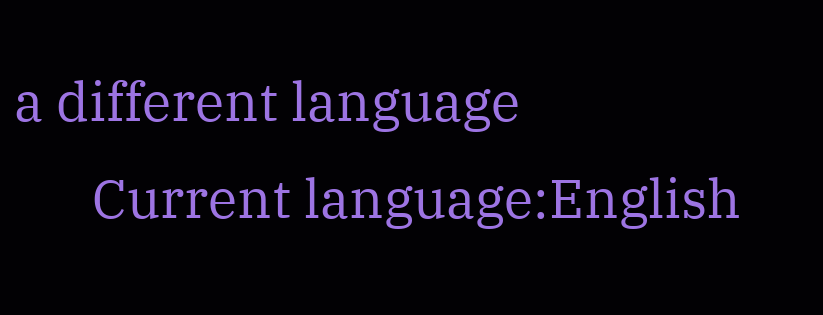a different language
      Current language:English